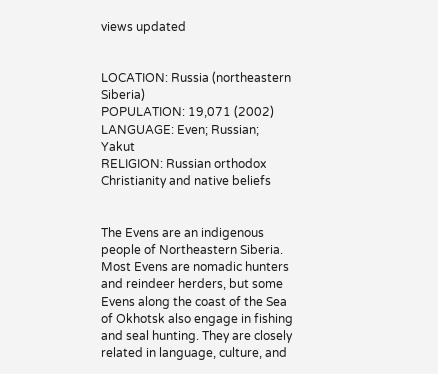views updated


LOCATION: Russia (northeastern Siberia)
POPULATION: 19,071 (2002)
LANGUAGE: Even; Russian; Yakut
RELIGION: Russian orthodox Christianity and native beliefs


The Evens are an indigenous people of Northeastern Siberia. Most Evens are nomadic hunters and reindeer herders, but some Evens along the coast of the Sea of Okhotsk also engage in fishing and seal hunting. They are closely related in language, culture, and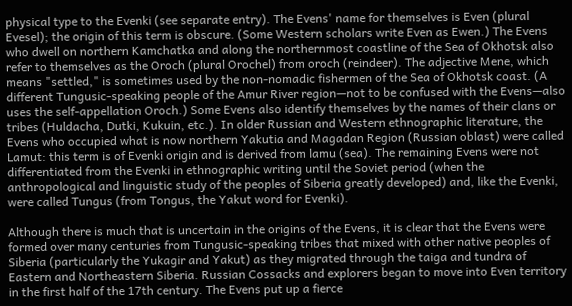physical type to the Evenki (see separate entry). The Evens' name for themselves is Even (plural Evesel); the origin of this term is obscure. (Some Western scholars write Even as Ewen.) The Evens who dwell on northern Kamchatka and along the northernmost coastline of the Sea of Okhotsk also refer to themselves as the Oroch (plural Orochel) from oroch (reindeer). The adjective Mene, which means "settled," is sometimes used by the non-nomadic fishermen of the Sea of Okhotsk coast. (A different Tungusic-speaking people of the Amur River region—not to be confused with the Evens—also uses the self-appellation Oroch.) Some Evens also identify themselves by the names of their clans or tribes (Huldacha, Dutki, Kukuin, etc.). In older Russian and Western ethnographic literature, the Evens who occupied what is now northern Yakutia and Magadan Region (Russian oblast) were called Lamut: this term is of Evenki origin and is derived from lamu (sea). The remaining Evens were not differentiated from the Evenki in ethnographic writing until the Soviet period (when the anthropological and linguistic study of the peoples of Siberia greatly developed) and, like the Evenki, were called Tungus (from Tongus, the Yakut word for Evenki).

Although there is much that is uncertain in the origins of the Evens, it is clear that the Evens were formed over many centuries from Tungusic-speaking tribes that mixed with other native peoples of Siberia (particularly the Yukagir and Yakut) as they migrated through the taiga and tundra of Eastern and Northeastern Siberia. Russian Cossacks and explorers began to move into Even territory in the first half of the 17th century. The Evens put up a fierce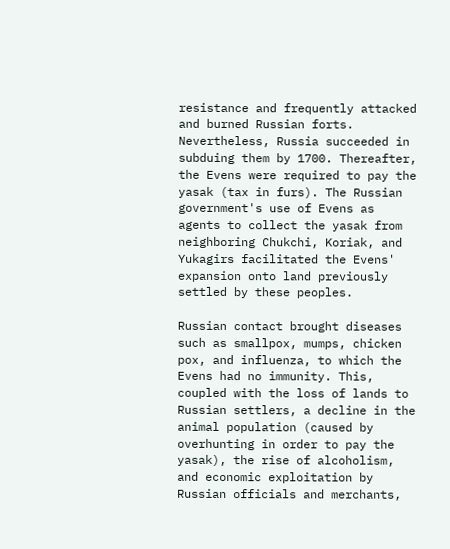resistance and frequently attacked and burned Russian forts. Nevertheless, Russia succeeded in subduing them by 1700. Thereafter, the Evens were required to pay the yasak (tax in furs). The Russian government's use of Evens as agents to collect the yasak from neighboring Chukchi, Koriak, and Yukagirs facilitated the Evens' expansion onto land previously settled by these peoples.

Russian contact brought diseases such as smallpox, mumps, chicken pox, and influenza, to which the Evens had no immunity. This, coupled with the loss of lands to Russian settlers, a decline in the animal population (caused by overhunting in order to pay the yasak), the rise of alcoholism, and economic exploitation by Russian officials and merchants,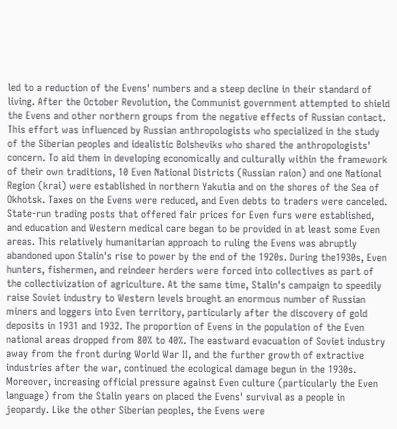led to a reduction of the Evens' numbers and a steep decline in their standard of living. After the October Revolution, the Communist government attempted to shield the Evens and other northern groups from the negative effects of Russian contact. This effort was influenced by Russian anthropologists who specialized in the study of the Siberian peoples and idealistic Bolsheviks who shared the anthropologists' concern. To aid them in developing economically and culturally within the framework of their own traditions, 10 Even National Districts (Russian raion) and one National Region (krai) were established in northern Yakutia and on the shores of the Sea of Okhotsk. Taxes on the Evens were reduced, and Even debts to traders were canceled. State-run trading posts that offered fair prices for Even furs were established, and education and Western medical care began to be provided in at least some Even areas. This relatively humanitarian approach to ruling the Evens was abruptly abandoned upon Stalin's rise to power by the end of the 1920s. During the1930s, Even hunters, fishermen, and reindeer herders were forced into collectives as part of the collectivization of agriculture. At the same time, Stalin's campaign to speedily raise Soviet industry to Western levels brought an enormous number of Russian miners and loggers into Even territory, particularly after the discovery of gold deposits in 1931 and 1932. The proportion of Evens in the population of the Even national areas dropped from 80% to 40%. The eastward evacuation of Soviet industry away from the front during World War II, and the further growth of extractive industries after the war, continued the ecological damage begun in the 1930s. Moreover, increasing official pressure against Even culture (particularly the Even language) from the Stalin years on placed the Evens' survival as a people in jeopardy. Like the other Siberian peoples, the Evens were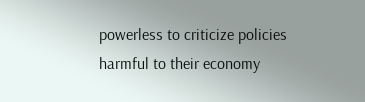powerless to criticize policies harmful to their economy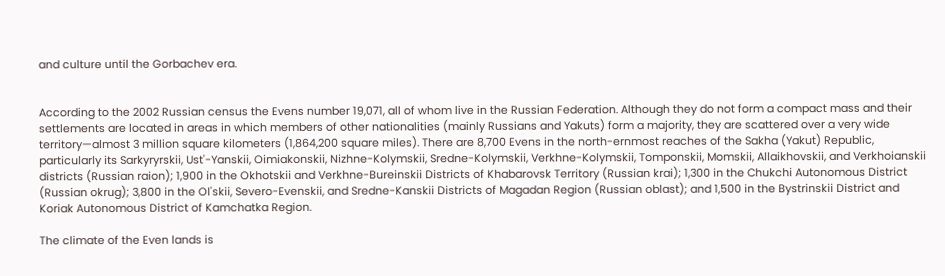and culture until the Gorbachev era.


According to the 2002 Russian census the Evens number 19,071, all of whom live in the Russian Federation. Although they do not form a compact mass and their settlements are located in areas in which members of other nationalities (mainly Russians and Yakuts) form a majority, they are scattered over a very wide territory—almost 3 million square kilometers (1,864,200 square miles). There are 8,700 Evens in the north-ernmost reaches of the Sakha (Yakut) Republic, particularly its Sarkyryrskii, Ust'-Yanskii, Oimiakonskii, Nizhne-Kolymskii, Sredne-Kolymskii, Verkhne-Kolymskii, Tomponskii, Momskii, Allaikhovskii, and Verkhoianskii districts (Russian raion); 1,900 in the Okhotskii and Verkhne-Bureinskii Districts of Khabarovsk Territory (Russian krai); 1,300 in the Chukchi Autonomous District (Russian okrug); 3,800 in the Ol'skii, Severo-Evenskii, and Sredne-Kanskii Districts of Magadan Region (Russian oblast); and 1,500 in the Bystrinskii District and Koriak Autonomous District of Kamchatka Region.

The climate of the Even lands is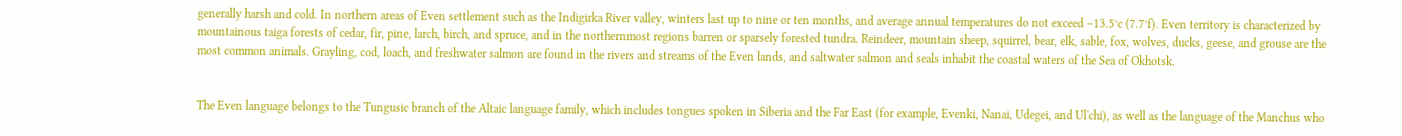generally harsh and cold. In northern areas of Even settlement such as the Indigirka River valley, winters last up to nine or ten months, and average annual temperatures do not exceed –13.5°c (7.7°f). Even territory is characterized by mountainous taiga forests of cedar, fir, pine, larch, birch, and spruce, and in the northernmost regions barren or sparsely forested tundra. Reindeer, mountain sheep, squirrel, bear, elk, sable, fox, wolves, ducks, geese, and grouse are the most common animals. Grayling, cod, loach, and freshwater salmon are found in the rivers and streams of the Even lands, and saltwater salmon and seals inhabit the coastal waters of the Sea of Okhotsk.


The Even language belongs to the Tungusic branch of the Altaic language family, which includes tongues spoken in Siberia and the Far East (for example, Evenki, Nanai, Udegei, and Ul'chi), as well as the language of the Manchus who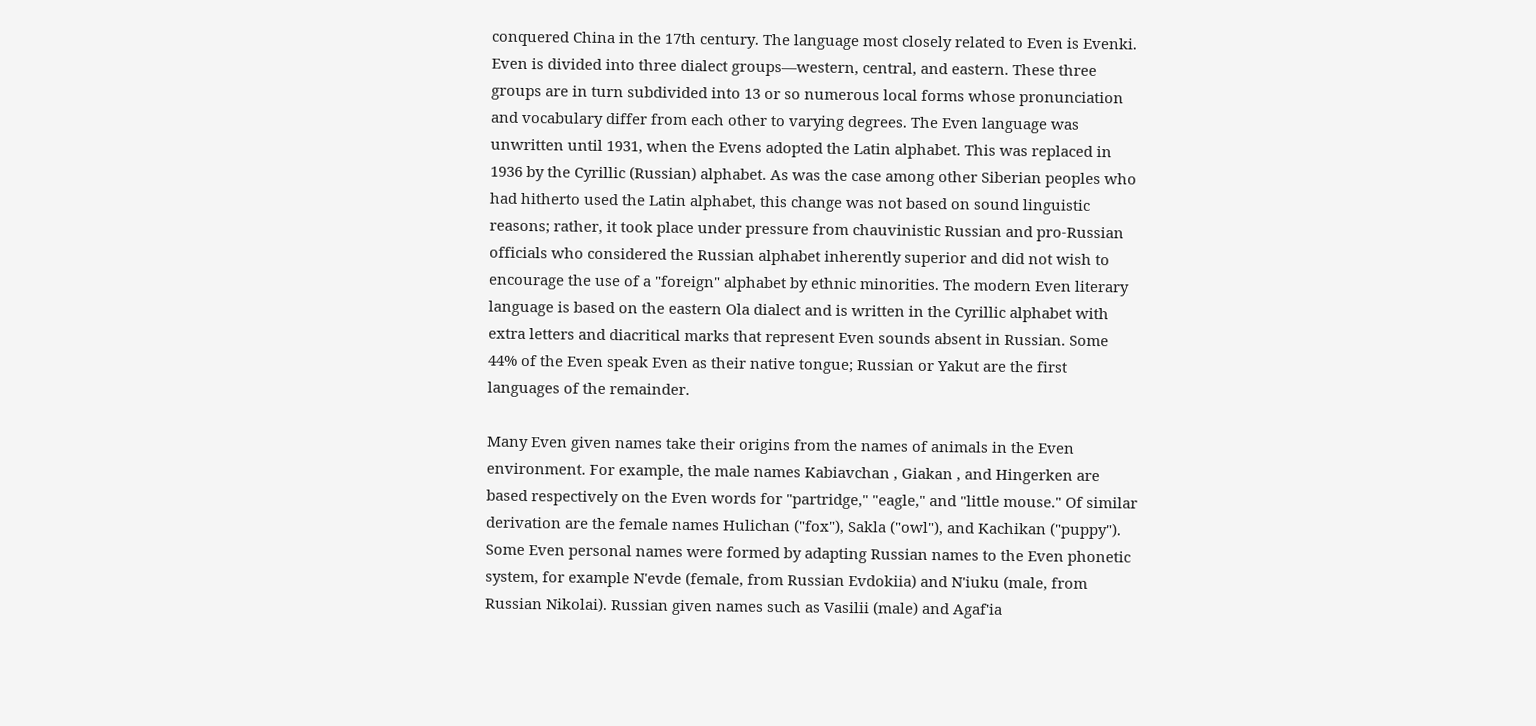conquered China in the 17th century. The language most closely related to Even is Evenki. Even is divided into three dialect groups—western, central, and eastern. These three groups are in turn subdivided into 13 or so numerous local forms whose pronunciation and vocabulary differ from each other to varying degrees. The Even language was unwritten until 1931, when the Evens adopted the Latin alphabet. This was replaced in 1936 by the Cyrillic (Russian) alphabet. As was the case among other Siberian peoples who had hitherto used the Latin alphabet, this change was not based on sound linguistic reasons; rather, it took place under pressure from chauvinistic Russian and pro-Russian officials who considered the Russian alphabet inherently superior and did not wish to encourage the use of a "foreign" alphabet by ethnic minorities. The modern Even literary language is based on the eastern Ola dialect and is written in the Cyrillic alphabet with extra letters and diacritical marks that represent Even sounds absent in Russian. Some 44% of the Even speak Even as their native tongue; Russian or Yakut are the first languages of the remainder.

Many Even given names take their origins from the names of animals in the Even environment. For example, the male names Kabiavchan , Giakan , and Hingerken are based respectively on the Even words for "partridge," "eagle," and "little mouse." Of similar derivation are the female names Hulichan ("fox"), Sakla ("owl"), and Kachikan ("puppy"). Some Even personal names were formed by adapting Russian names to the Even phonetic system, for example N'evde (female, from Russian Evdokiia) and N'iuku (male, from Russian Nikolai). Russian given names such as Vasilii (male) and Agaf'ia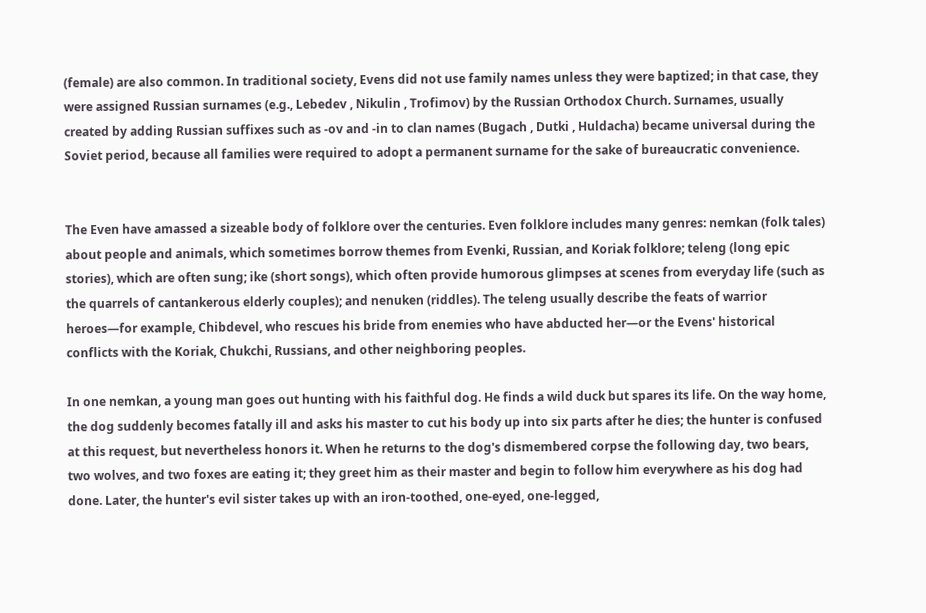(female) are also common. In traditional society, Evens did not use family names unless they were baptized; in that case, they were assigned Russian surnames (e.g., Lebedev , Nikulin , Trofimov) by the Russian Orthodox Church. Surnames, usually created by adding Russian suffixes such as -ov and -in to clan names (Bugach , Dutki , Huldacha) became universal during the Soviet period, because all families were required to adopt a permanent surname for the sake of bureaucratic convenience.


The Even have amassed a sizeable body of folklore over the centuries. Even folklore includes many genres: nemkan (folk tales) about people and animals, which sometimes borrow themes from Evenki, Russian, and Koriak folklore; teleng (long epic stories), which are often sung; ike (short songs), which often provide humorous glimpses at scenes from everyday life (such as the quarrels of cantankerous elderly couples); and nenuken (riddles). The teleng usually describe the feats of warrior heroes—for example, Chibdevel, who rescues his bride from enemies who have abducted her—or the Evens' historical conflicts with the Koriak, Chukchi, Russians, and other neighboring peoples.

In one nemkan, a young man goes out hunting with his faithful dog. He finds a wild duck but spares its life. On the way home, the dog suddenly becomes fatally ill and asks his master to cut his body up into six parts after he dies; the hunter is confused at this request, but nevertheless honors it. When he returns to the dog's dismembered corpse the following day, two bears, two wolves, and two foxes are eating it; they greet him as their master and begin to follow him everywhere as his dog had done. Later, the hunter's evil sister takes up with an iron-toothed, one-eyed, one-legged,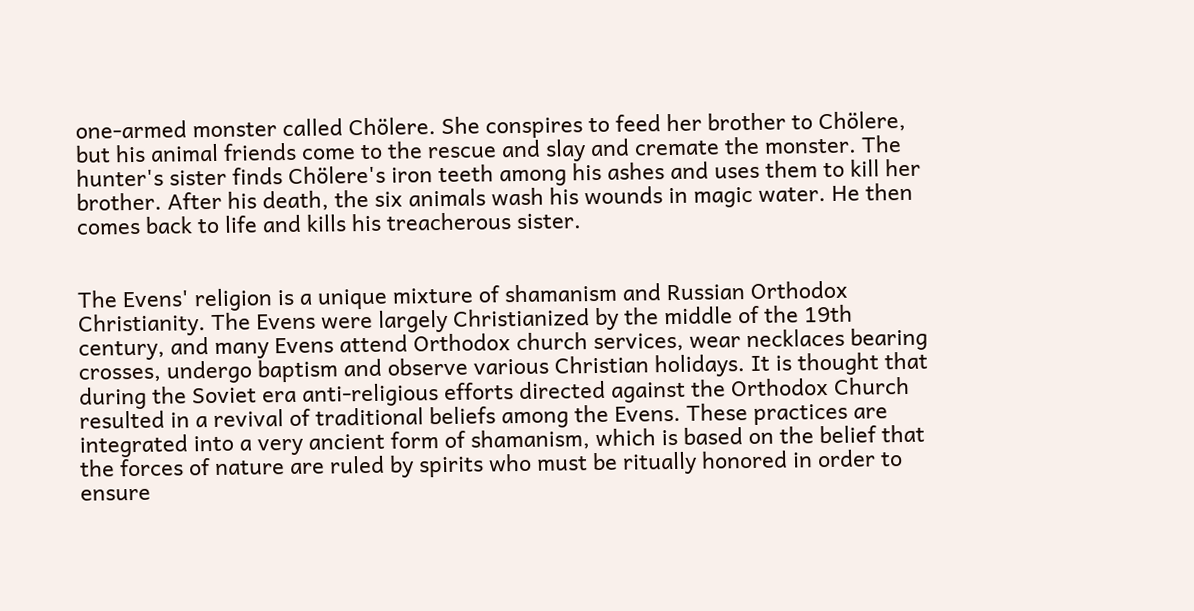one-armed monster called Chölere. She conspires to feed her brother to Chölere, but his animal friends come to the rescue and slay and cremate the monster. The hunter's sister finds Chölere's iron teeth among his ashes and uses them to kill her brother. After his death, the six animals wash his wounds in magic water. He then comes back to life and kills his treacherous sister.


The Evens' religion is a unique mixture of shamanism and Russian Orthodox Christianity. The Evens were largely Christianized by the middle of the 19th century, and many Evens attend Orthodox church services, wear necklaces bearing crosses, undergo baptism and observe various Christian holidays. It is thought that during the Soviet era anti-religious efforts directed against the Orthodox Church resulted in a revival of traditional beliefs among the Evens. These practices are integrated into a very ancient form of shamanism, which is based on the belief that the forces of nature are ruled by spirits who must be ritually honored in order to ensure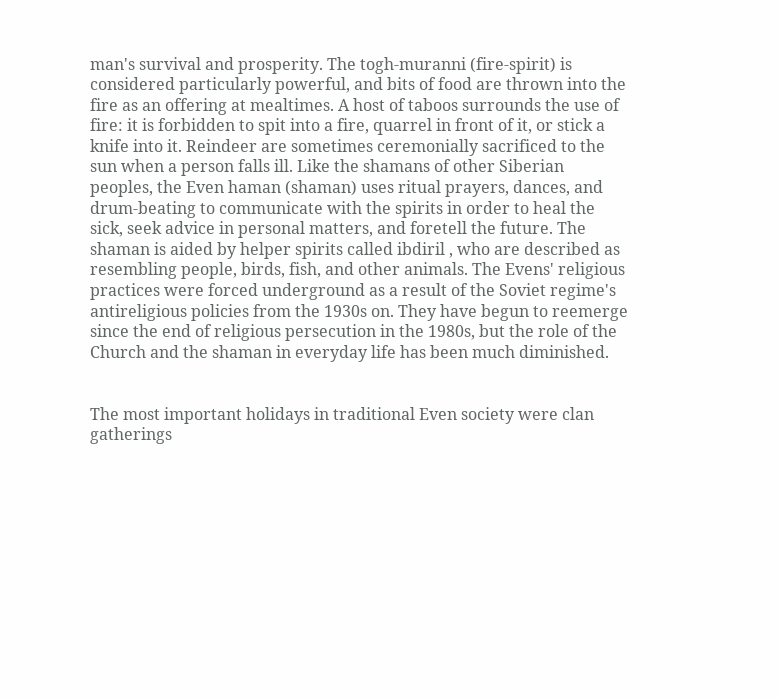man's survival and prosperity. The togh-muranni (fire-spirit) is considered particularly powerful, and bits of food are thrown into the fire as an offering at mealtimes. A host of taboos surrounds the use of fire: it is forbidden to spit into a fire, quarrel in front of it, or stick a knife into it. Reindeer are sometimes ceremonially sacrificed to the sun when a person falls ill. Like the shamans of other Siberian peoples, the Even haman (shaman) uses ritual prayers, dances, and drum-beating to communicate with the spirits in order to heal the sick, seek advice in personal matters, and foretell the future. The shaman is aided by helper spirits called ibdiril , who are described as resembling people, birds, fish, and other animals. The Evens' religious practices were forced underground as a result of the Soviet regime's antireligious policies from the 1930s on. They have begun to reemerge since the end of religious persecution in the 1980s, but the role of the Church and the shaman in everyday life has been much diminished.


The most important holidays in traditional Even society were clan gatherings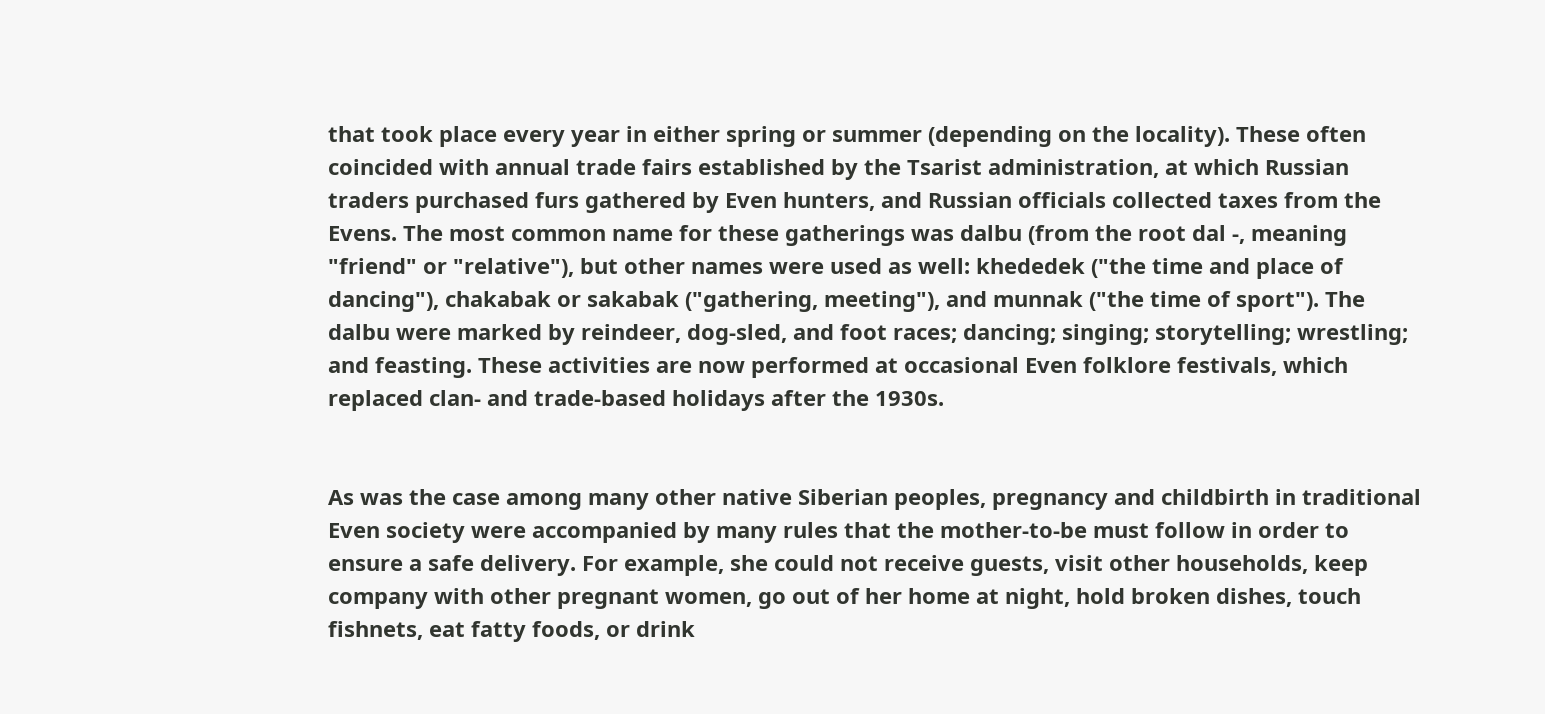that took place every year in either spring or summer (depending on the locality). These often coincided with annual trade fairs established by the Tsarist administration, at which Russian traders purchased furs gathered by Even hunters, and Russian officials collected taxes from the Evens. The most common name for these gatherings was dalbu (from the root dal -, meaning "friend" or "relative"), but other names were used as well: khededek ("the time and place of dancing"), chakabak or sakabak ("gathering, meeting"), and munnak ("the time of sport"). The dalbu were marked by reindeer, dog-sled, and foot races; dancing; singing; storytelling; wrestling; and feasting. These activities are now performed at occasional Even folklore festivals, which replaced clan- and trade-based holidays after the 1930s.


As was the case among many other native Siberian peoples, pregnancy and childbirth in traditional Even society were accompanied by many rules that the mother-to-be must follow in order to ensure a safe delivery. For example, she could not receive guests, visit other households, keep company with other pregnant women, go out of her home at night, hold broken dishes, touch fishnets, eat fatty foods, or drink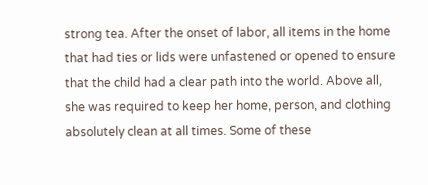strong tea. After the onset of labor, all items in the home that had ties or lids were unfastened or opened to ensure that the child had a clear path into the world. Above all, she was required to keep her home, person, and clothing absolutely clean at all times. Some of these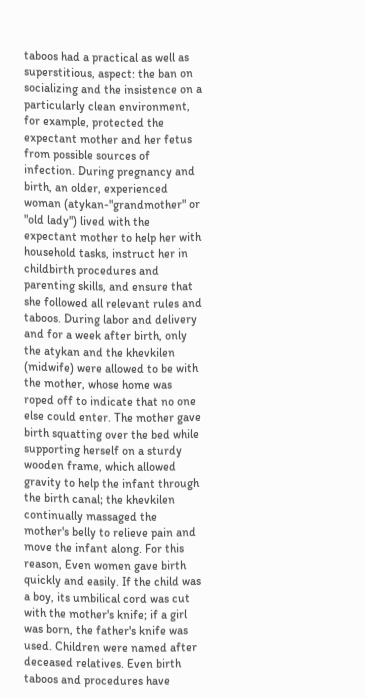taboos had a practical as well as superstitious, aspect: the ban on socializing and the insistence on a particularly clean environment, for example, protected the expectant mother and her fetus from possible sources of infection. During pregnancy and birth, an older, experienced woman (atykan-"grandmother" or "old lady") lived with the expectant mother to help her with household tasks, instruct her in childbirth procedures and parenting skills, and ensure that she followed all relevant rules and taboos. During labor and delivery and for a week after birth, only the atykan and the khevkilen (midwife) were allowed to be with the mother, whose home was roped off to indicate that no one else could enter. The mother gave birth squatting over the bed while supporting herself on a sturdy wooden frame, which allowed gravity to help the infant through the birth canal; the khevkilen continually massaged the mother's belly to relieve pain and move the infant along. For this reason, Even women gave birth quickly and easily. If the child was a boy, its umbilical cord was cut with the mother's knife; if a girl was born, the father's knife was used. Children were named after deceased relatives. Even birth taboos and procedures have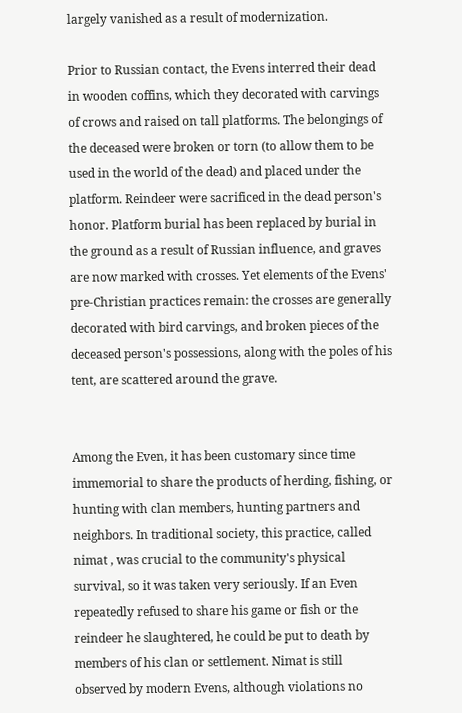largely vanished as a result of modernization.

Prior to Russian contact, the Evens interred their dead in wooden coffins, which they decorated with carvings of crows and raised on tall platforms. The belongings of the deceased were broken or torn (to allow them to be used in the world of the dead) and placed under the platform. Reindeer were sacrificed in the dead person's honor. Platform burial has been replaced by burial in the ground as a result of Russian influence, and graves are now marked with crosses. Yet elements of the Evens' pre-Christian practices remain: the crosses are generally decorated with bird carvings, and broken pieces of the deceased person's possessions, along with the poles of his tent, are scattered around the grave.


Among the Even, it has been customary since time immemorial to share the products of herding, fishing, or hunting with clan members, hunting partners and neighbors. In traditional society, this practice, called nimat , was crucial to the community's physical survival, so it was taken very seriously. If an Even repeatedly refused to share his game or fish or the reindeer he slaughtered, he could be put to death by members of his clan or settlement. Nimat is still observed by modern Evens, although violations no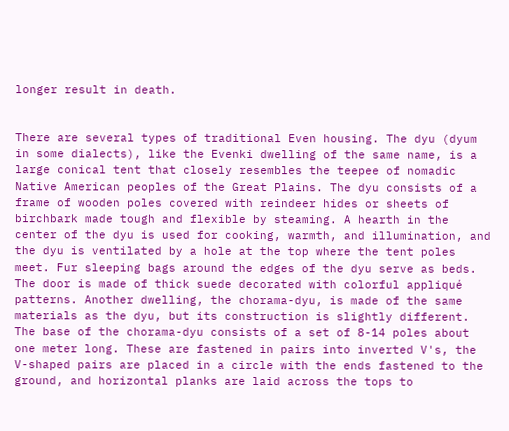longer result in death.


There are several types of traditional Even housing. The dyu (dyum in some dialects), like the Evenki dwelling of the same name, is a large conical tent that closely resembles the teepee of nomadic Native American peoples of the Great Plains. The dyu consists of a frame of wooden poles covered with reindeer hides or sheets of birchbark made tough and flexible by steaming. A hearth in the center of the dyu is used for cooking, warmth, and illumination, and the dyu is ventilated by a hole at the top where the tent poles meet. Fur sleeping bags around the edges of the dyu serve as beds. The door is made of thick suede decorated with colorful appliqué patterns. Another dwelling, the chorama-dyu, is made of the same materials as the dyu, but its construction is slightly different. The base of the chorama-dyu consists of a set of 8-14 poles about one meter long. These are fastened in pairs into inverted V's, the V-shaped pairs are placed in a circle with the ends fastened to the ground, and horizontal planks are laid across the tops to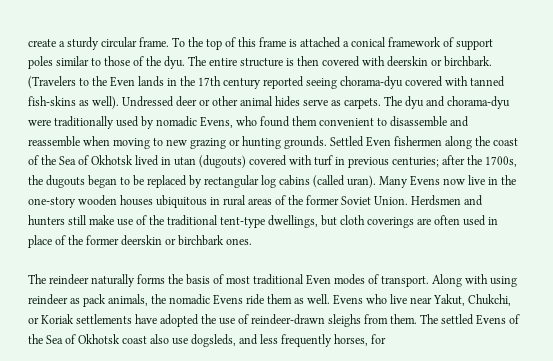create a sturdy circular frame. To the top of this frame is attached a conical framework of support poles similar to those of the dyu. The entire structure is then covered with deerskin or birchbark. (Travelers to the Even lands in the 17th century reported seeing chorama-dyu covered with tanned fish-skins as well). Undressed deer or other animal hides serve as carpets. The dyu and chorama-dyu were traditionally used by nomadic Evens, who found them convenient to disassemble and reassemble when moving to new grazing or hunting grounds. Settled Even fishermen along the coast of the Sea of Okhotsk lived in utan (dugouts) covered with turf in previous centuries; after the 1700s, the dugouts began to be replaced by rectangular log cabins (called uran). Many Evens now live in the one-story wooden houses ubiquitous in rural areas of the former Soviet Union. Herdsmen and hunters still make use of the traditional tent-type dwellings, but cloth coverings are often used in place of the former deerskin or birchbark ones.

The reindeer naturally forms the basis of most traditional Even modes of transport. Along with using reindeer as pack animals, the nomadic Evens ride them as well. Evens who live near Yakut, Chukchi, or Koriak settlements have adopted the use of reindeer-drawn sleighs from them. The settled Evens of the Sea of Okhotsk coast also use dogsleds, and less frequently horses, for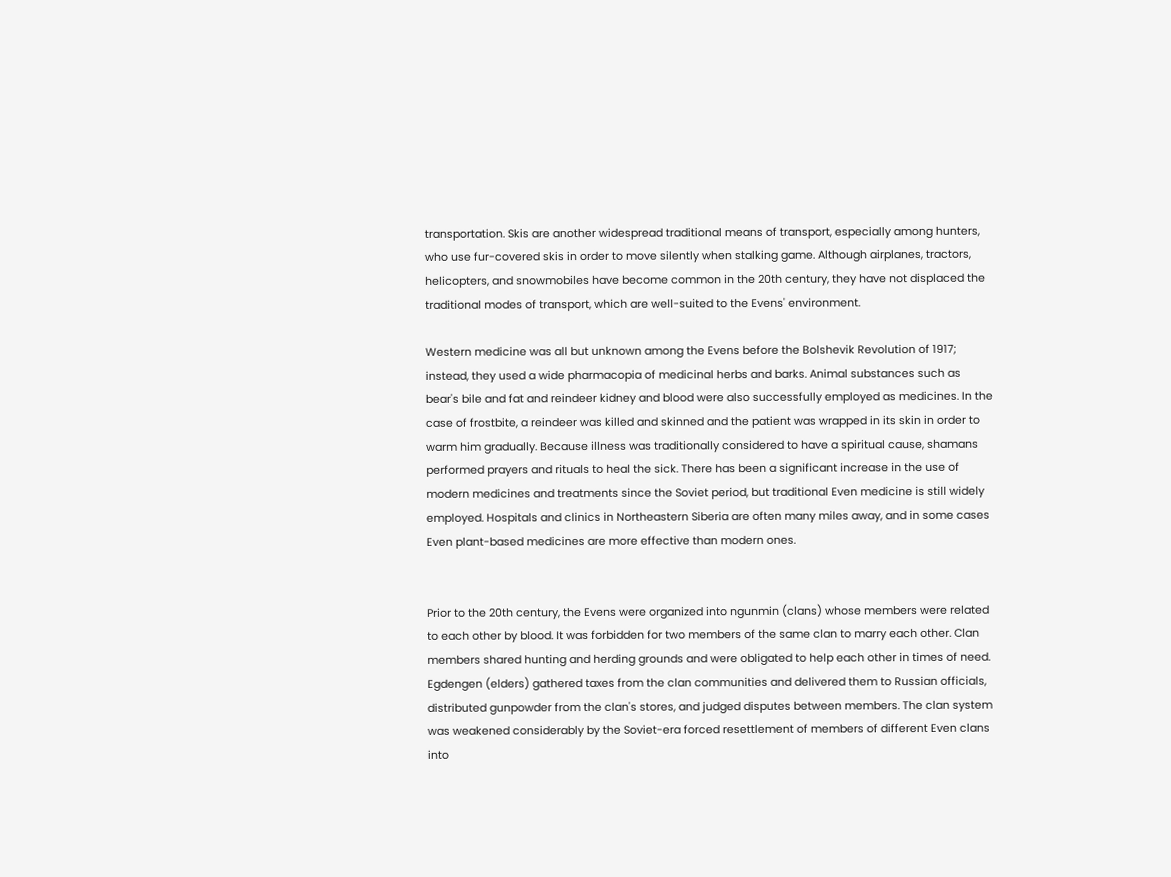transportation. Skis are another widespread traditional means of transport, especially among hunters, who use fur-covered skis in order to move silently when stalking game. Although airplanes, tractors, helicopters, and snowmobiles have become common in the 20th century, they have not displaced the traditional modes of transport, which are well-suited to the Evens' environment.

Western medicine was all but unknown among the Evens before the Bolshevik Revolution of 1917; instead, they used a wide pharmacopia of medicinal herbs and barks. Animal substances such as bear's bile and fat and reindeer kidney and blood were also successfully employed as medicines. In the case of frostbite, a reindeer was killed and skinned and the patient was wrapped in its skin in order to warm him gradually. Because illness was traditionally considered to have a spiritual cause, shamans performed prayers and rituals to heal the sick. There has been a significant increase in the use of modern medicines and treatments since the Soviet period, but traditional Even medicine is still widely employed. Hospitals and clinics in Northeastern Siberia are often many miles away, and in some cases Even plant-based medicines are more effective than modern ones.


Prior to the 20th century, the Evens were organized into ngunmin (clans) whose members were related to each other by blood. It was forbidden for two members of the same clan to marry each other. Clan members shared hunting and herding grounds and were obligated to help each other in times of need. Egdengen (elders) gathered taxes from the clan communities and delivered them to Russian officials, distributed gunpowder from the clan's stores, and judged disputes between members. The clan system was weakened considerably by the Soviet-era forced resettlement of members of different Even clans into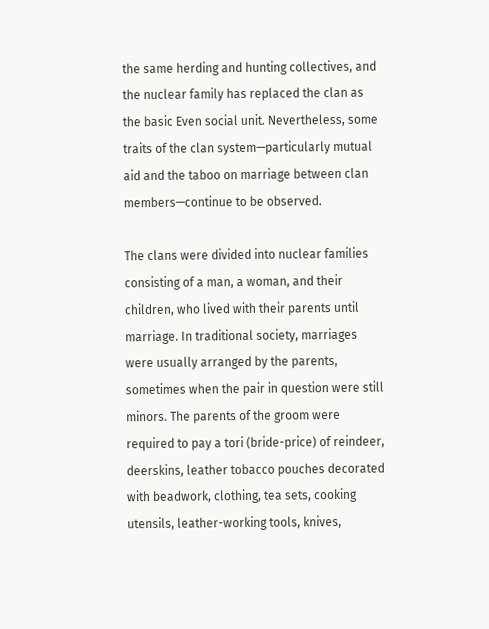the same herding and hunting collectives, and the nuclear family has replaced the clan as the basic Even social unit. Nevertheless, some traits of the clan system—particularly mutual aid and the taboo on marriage between clan members—continue to be observed.

The clans were divided into nuclear families consisting of a man, a woman, and their children, who lived with their parents until marriage. In traditional society, marriages were usually arranged by the parents, sometimes when the pair in question were still minors. The parents of the groom were required to pay a tori (bride-price) of reindeer, deerskins, leather tobacco pouches decorated with beadwork, clothing, tea sets, cooking utensils, leather-working tools, knives,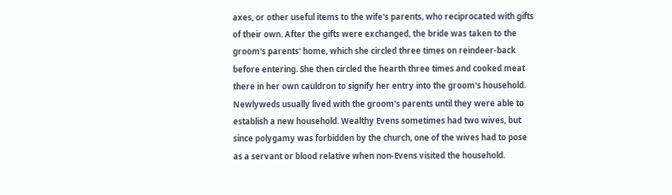axes, or other useful items to the wife's parents, who reciprocated with gifts of their own. After the gifts were exchanged, the bride was taken to the groom's parents' home, which she circled three times on reindeer-back before entering. She then circled the hearth three times and cooked meat there in her own cauldron to signify her entry into the groom's household. Newlyweds usually lived with the groom's parents until they were able to establish a new household. Wealthy Evens sometimes had two wives, but since polygamy was forbidden by the church, one of the wives had to pose as a servant or blood relative when non-Evens visited the household.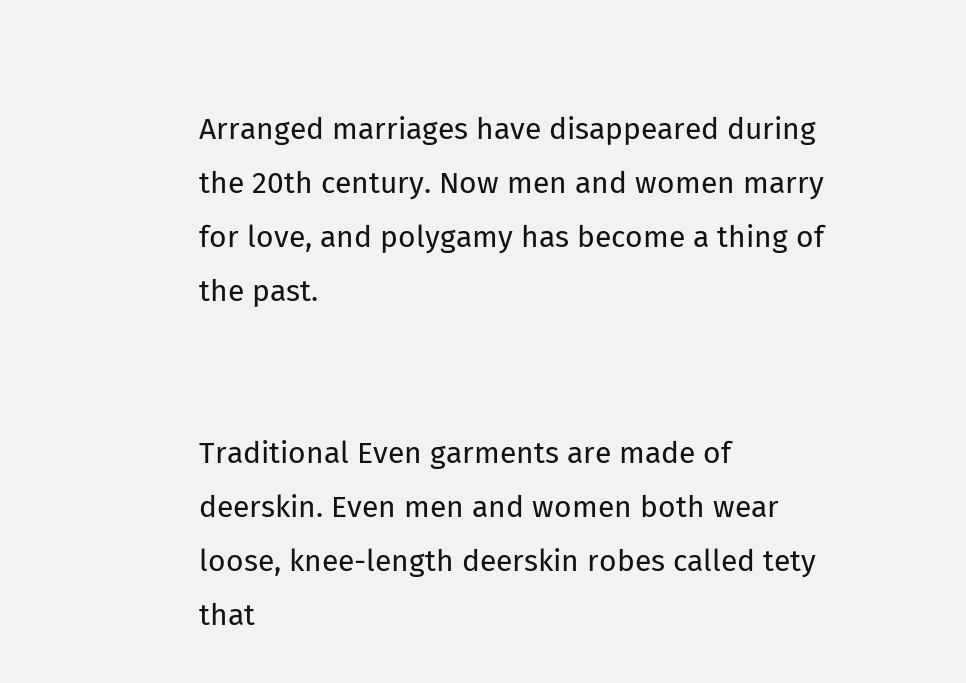Arranged marriages have disappeared during the 20th century. Now men and women marry for love, and polygamy has become a thing of the past.


Traditional Even garments are made of deerskin. Even men and women both wear loose, knee-length deerskin robes called tety that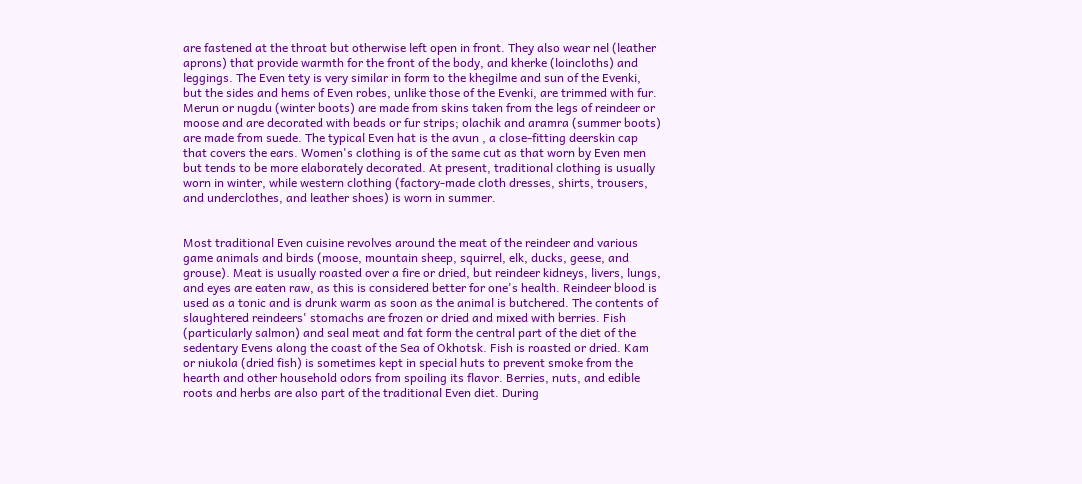are fastened at the throat but otherwise left open in front. They also wear nel (leather aprons) that provide warmth for the front of the body, and kherke (loincloths) and leggings. The Even tety is very similar in form to the khegilme and sun of the Evenki, but the sides and hems of Even robes, unlike those of the Evenki, are trimmed with fur. Merun or nugdu (winter boots) are made from skins taken from the legs of reindeer or moose and are decorated with beads or fur strips; olachik and aramra (summer boots) are made from suede. The typical Even hat is the avun , a close-fitting deerskin cap that covers the ears. Women's clothing is of the same cut as that worn by Even men but tends to be more elaborately decorated. At present, traditional clothing is usually worn in winter, while western clothing (factory-made cloth dresses, shirts, trousers, and underclothes, and leather shoes) is worn in summer.


Most traditional Even cuisine revolves around the meat of the reindeer and various game animals and birds (moose, mountain sheep, squirrel, elk, ducks, geese, and grouse). Meat is usually roasted over a fire or dried, but reindeer kidneys, livers, lungs, and eyes are eaten raw, as this is considered better for one's health. Reindeer blood is used as a tonic and is drunk warm as soon as the animal is butchered. The contents of slaughtered reindeers' stomachs are frozen or dried and mixed with berries. Fish (particularly salmon) and seal meat and fat form the central part of the diet of the sedentary Evens along the coast of the Sea of Okhotsk. Fish is roasted or dried. Kam or niukola (dried fish) is sometimes kept in special huts to prevent smoke from the hearth and other household odors from spoiling its flavor. Berries, nuts, and edible roots and herbs are also part of the traditional Even diet. During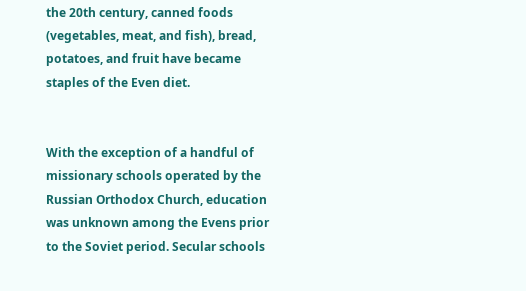the 20th century, canned foods (vegetables, meat, and fish), bread, potatoes, and fruit have became staples of the Even diet.


With the exception of a handful of missionary schools operated by the Russian Orthodox Church, education was unknown among the Evens prior to the Soviet period. Secular schools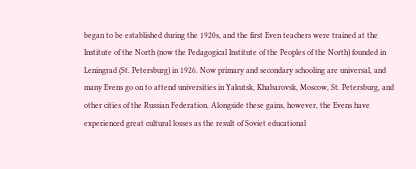began to be established during the 1920s, and the first Even teachers were trained at the Institute of the North (now the Pedagogical Institute of the Peoples of the North) founded in Leningrad (St. Petersburg) in 1926. Now primary and secondary schooling are universal, and many Evens go on to attend universities in Yakutsk, Khabarovsk, Moscow, St. Petersburg, and other cities of the Russian Federation. Alongside these gains, however, the Evens have experienced great cultural losses as the result of Soviet educational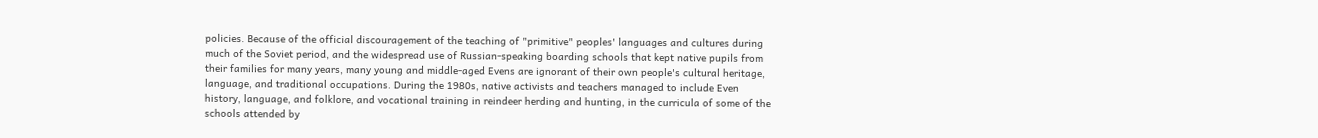policies. Because of the official discouragement of the teaching of "primitive" peoples' languages and cultures during much of the Soviet period, and the widespread use of Russian-speaking boarding schools that kept native pupils from their families for many years, many young and middle-aged Evens are ignorant of their own people's cultural heritage, language, and traditional occupations. During the 1980s, native activists and teachers managed to include Even history, language, and folklore, and vocational training in reindeer herding and hunting, in the curricula of some of the schools attended by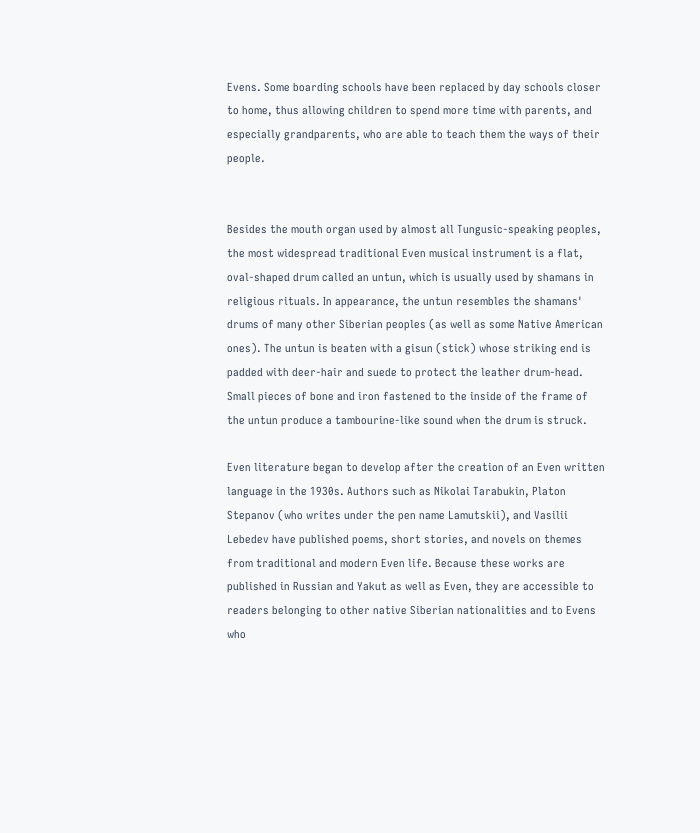Evens. Some boarding schools have been replaced by day schools closer to home, thus allowing children to spend more time with parents, and especially grandparents, who are able to teach them the ways of their people.


Besides the mouth organ used by almost all Tungusic-speaking peoples, the most widespread traditional Even musical instrument is a flat, oval-shaped drum called an untun, which is usually used by shamans in religious rituals. In appearance, the untun resembles the shamans' drums of many other Siberian peoples (as well as some Native American ones). The untun is beaten with a gisun (stick) whose striking end is padded with deer-hair and suede to protect the leather drum-head. Small pieces of bone and iron fastened to the inside of the frame of the untun produce a tambourine-like sound when the drum is struck.

Even literature began to develop after the creation of an Even written language in the 1930s. Authors such as Nikolai Tarabukin, Platon Stepanov (who writes under the pen name Lamutskii), and Vasilii Lebedev have published poems, short stories, and novels on themes from traditional and modern Even life. Because these works are published in Russian and Yakut as well as Even, they are accessible to readers belonging to other native Siberian nationalities and to Evens who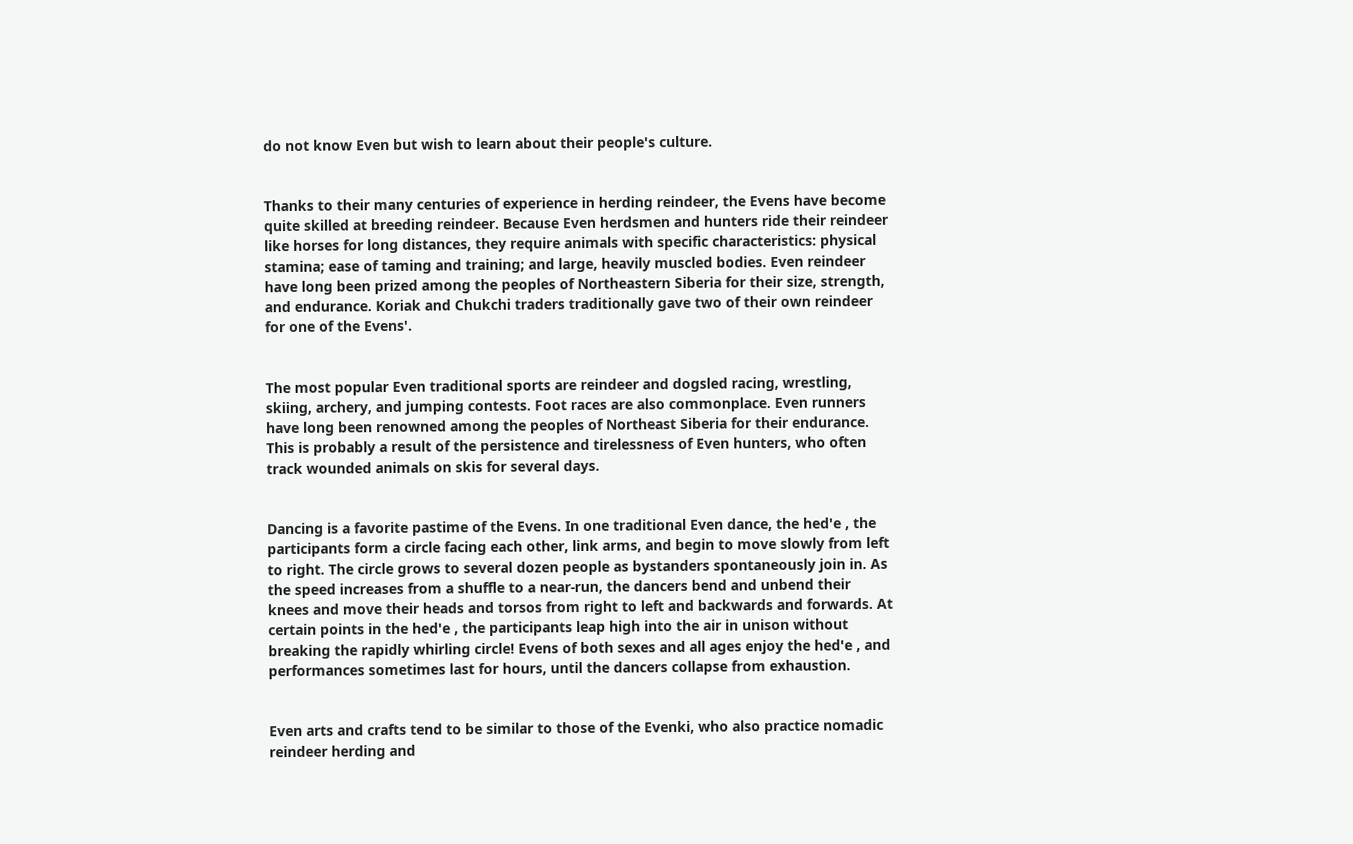do not know Even but wish to learn about their people's culture.


Thanks to their many centuries of experience in herding reindeer, the Evens have become quite skilled at breeding reindeer. Because Even herdsmen and hunters ride their reindeer like horses for long distances, they require animals with specific characteristics: physical stamina; ease of taming and training; and large, heavily muscled bodies. Even reindeer have long been prized among the peoples of Northeastern Siberia for their size, strength, and endurance. Koriak and Chukchi traders traditionally gave two of their own reindeer for one of the Evens'.


The most popular Even traditional sports are reindeer and dogsled racing, wrestling, skiing, archery, and jumping contests. Foot races are also commonplace. Even runners have long been renowned among the peoples of Northeast Siberia for their endurance. This is probably a result of the persistence and tirelessness of Even hunters, who often track wounded animals on skis for several days.


Dancing is a favorite pastime of the Evens. In one traditional Even dance, the hed'e , the participants form a circle facing each other, link arms, and begin to move slowly from left to right. The circle grows to several dozen people as bystanders spontaneously join in. As the speed increases from a shuffle to a near-run, the dancers bend and unbend their knees and move their heads and torsos from right to left and backwards and forwards. At certain points in the hed'e , the participants leap high into the air in unison without breaking the rapidly whirling circle! Evens of both sexes and all ages enjoy the hed'e , and performances sometimes last for hours, until the dancers collapse from exhaustion.


Even arts and crafts tend to be similar to those of the Evenki, who also practice nomadic reindeer herding and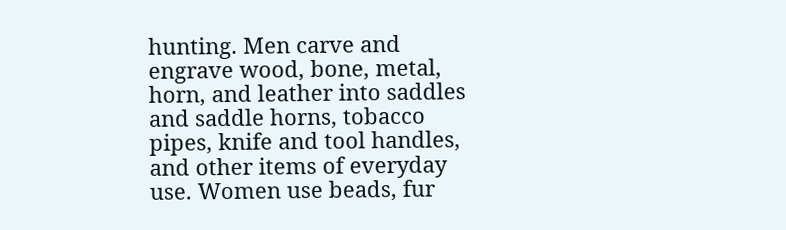hunting. Men carve and engrave wood, bone, metal, horn, and leather into saddles and saddle horns, tobacco pipes, knife and tool handles, and other items of everyday use. Women use beads, fur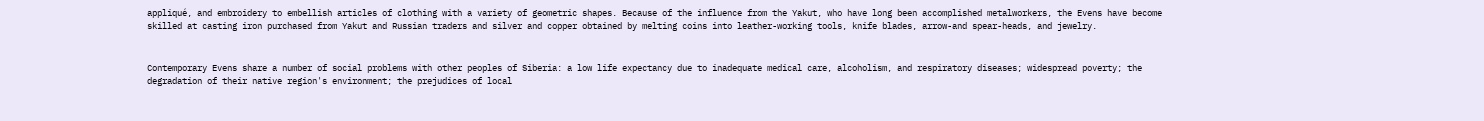appliqué, and embroidery to embellish articles of clothing with a variety of geometric shapes. Because of the influence from the Yakut, who have long been accomplished metalworkers, the Evens have become skilled at casting iron purchased from Yakut and Russian traders and silver and copper obtained by melting coins into leather-working tools, knife blades, arrow-and spear-heads, and jewelry.


Contemporary Evens share a number of social problems with other peoples of Siberia: a low life expectancy due to inadequate medical care, alcoholism, and respiratory diseases; widespread poverty; the degradation of their native region's environment; the prejudices of local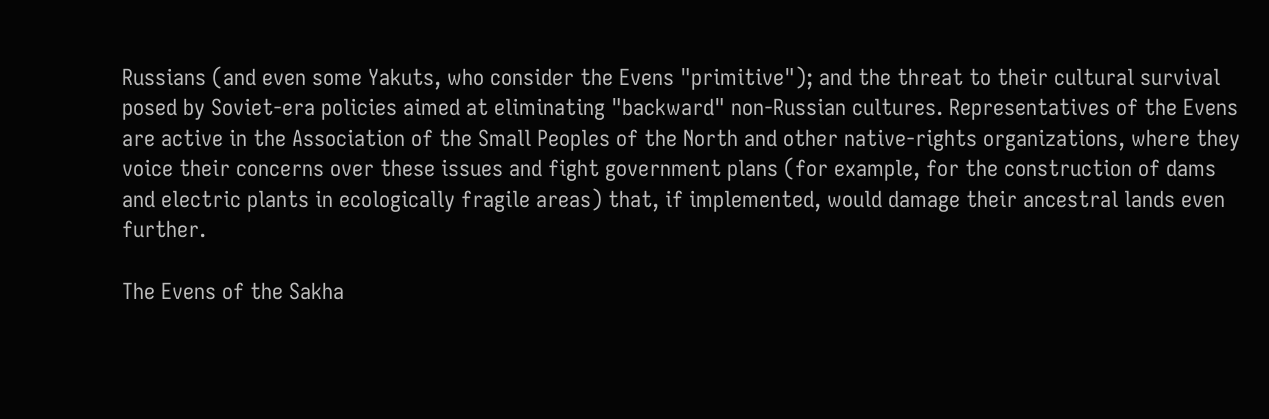Russians (and even some Yakuts, who consider the Evens "primitive"); and the threat to their cultural survival posed by Soviet-era policies aimed at eliminating "backward" non-Russian cultures. Representatives of the Evens are active in the Association of the Small Peoples of the North and other native-rights organizations, where they voice their concerns over these issues and fight government plans (for example, for the construction of dams and electric plants in ecologically fragile areas) that, if implemented, would damage their ancestral lands even further.

The Evens of the Sakha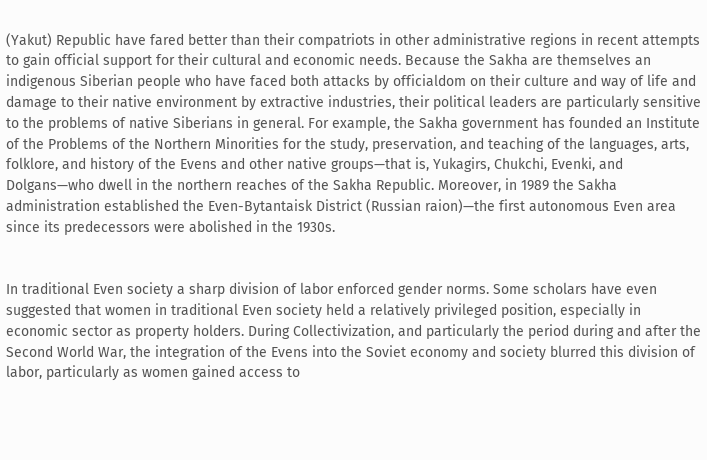(Yakut) Republic have fared better than their compatriots in other administrative regions in recent attempts to gain official support for their cultural and economic needs. Because the Sakha are themselves an indigenous Siberian people who have faced both attacks by officialdom on their culture and way of life and damage to their native environment by extractive industries, their political leaders are particularly sensitive to the problems of native Siberians in general. For example, the Sakha government has founded an Institute of the Problems of the Northern Minorities for the study, preservation, and teaching of the languages, arts, folklore, and history of the Evens and other native groups—that is, Yukagirs, Chukchi, Evenki, and Dolgans—who dwell in the northern reaches of the Sakha Republic. Moreover, in 1989 the Sakha administration established the Even-Bytantaisk District (Russian raion)—the first autonomous Even area since its predecessors were abolished in the 1930s.


In traditional Even society a sharp division of labor enforced gender norms. Some scholars have even suggested that women in traditional Even society held a relatively privileged position, especially in economic sector as property holders. During Collectivization, and particularly the period during and after the Second World War, the integration of the Evens into the Soviet economy and society blurred this division of labor, particularly as women gained access to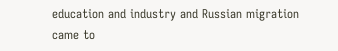education and industry and Russian migration came to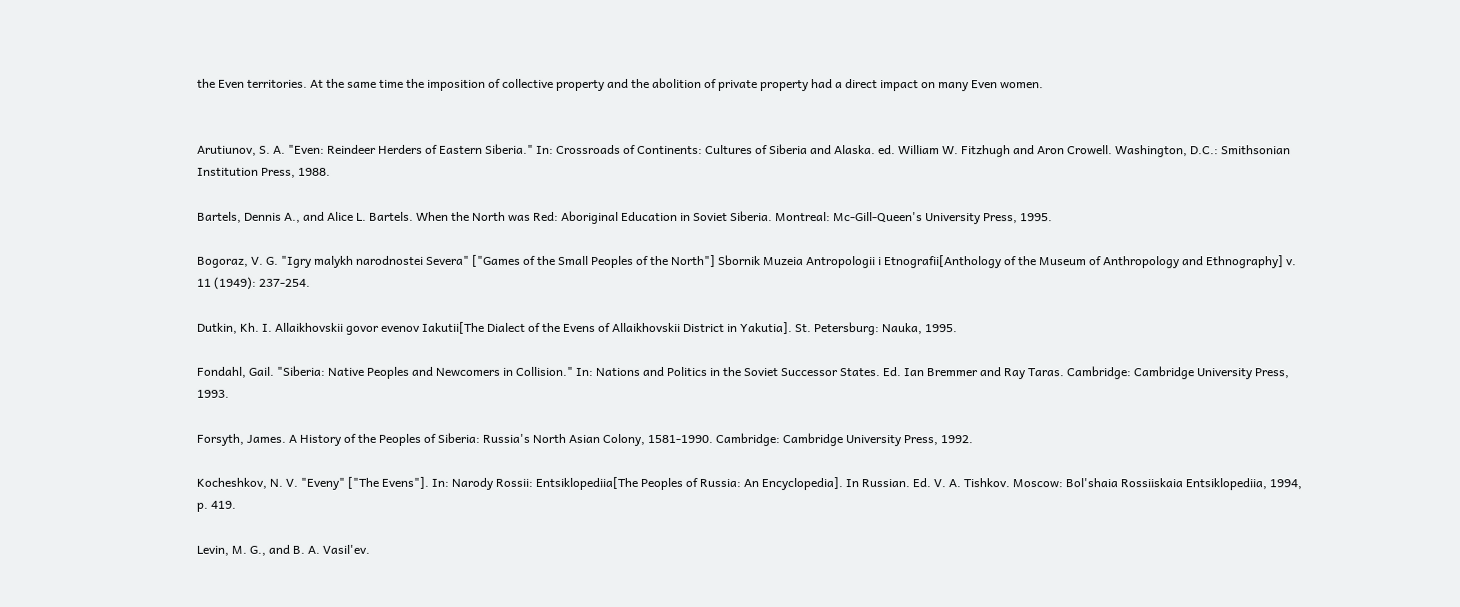the Even territories. At the same time the imposition of collective property and the abolition of private property had a direct impact on many Even women.


Arutiunov, S. A. "Even: Reindeer Herders of Eastern Siberia." In: Crossroads of Continents: Cultures of Siberia and Alaska. ed. William W. Fitzhugh and Aron Crowell. Washington, D.C.: Smithsonian Institution Press, 1988.

Bartels, Dennis A., and Alice L. Bartels. When the North was Red: Aboriginal Education in Soviet Siberia. Montreal: Mc-Gill-Queen's University Press, 1995.

Bogoraz, V. G. "Igry malykh narodnostei Severa" ["Games of the Small Peoples of the North"] Sbornik Muzeia Antropologii i Etnografii[Anthology of the Museum of Anthropology and Ethnography] v. 11 (1949): 237-254.

Dutkin, Kh. I. Allaikhovskii govor evenov Iakutii[The Dialect of the Evens of Allaikhovskii District in Yakutia]. St. Petersburg: Nauka, 1995.

Fondahl, Gail. "Siberia: Native Peoples and Newcomers in Collision." In: Nations and Politics in the Soviet Successor States. Ed. Ian Bremmer and Ray Taras. Cambridge: Cambridge University Press, 1993.

Forsyth, James. A History of the Peoples of Siberia: Russia's North Asian Colony, 1581-1990. Cambridge: Cambridge University Press, 1992.

Kocheshkov, N. V. "Eveny" ["The Evens"]. In: Narody Rossii: Entsiklopediia[The Peoples of Russia: An Encyclopedia]. In Russian. Ed. V. A. Tishkov. Moscow: Bol'shaia Rossiiskaia Entsiklopediia, 1994, p. 419.

Levin, M. G., and B. A. Vasil'ev.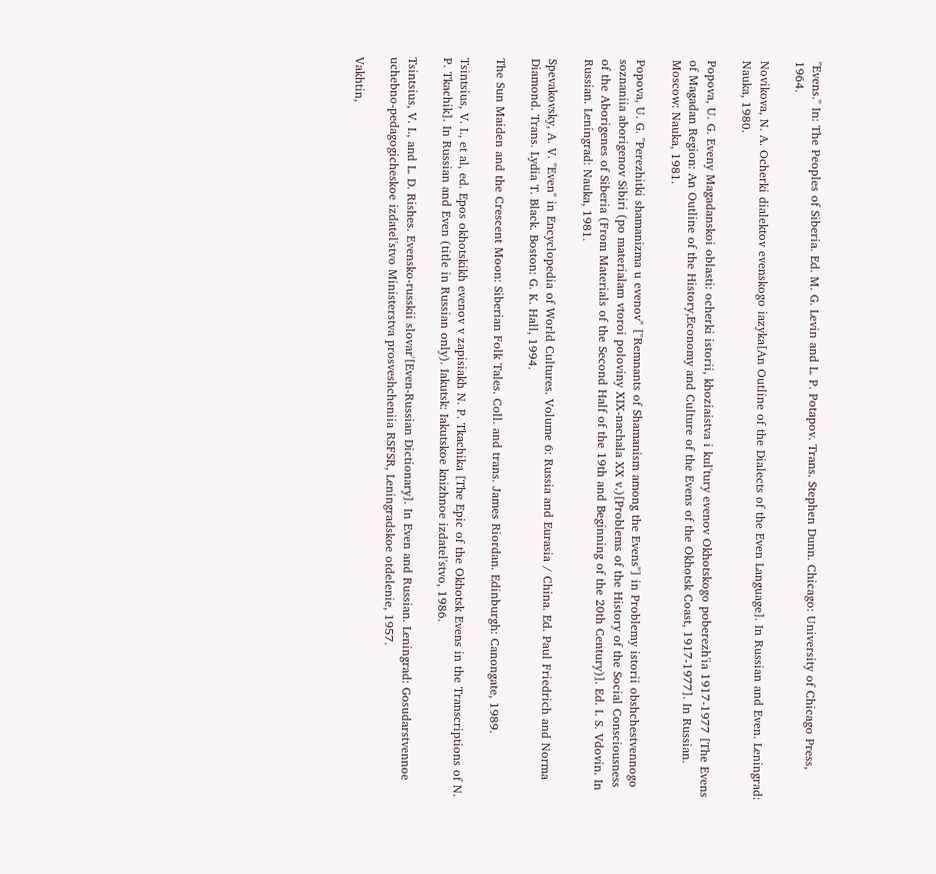"Evens." In: The Peoples of Siberia. Ed. M. G. Levin and L. P. Potapov. Trans. Stephen Dunn. Chicago: University of Chicago Press, 1964.

Novikova, N. A. Ocherki dialektov evenskogo iazyka[An Outline of the Dialects of the Even Language]. In Russian and Even. Leningrad: Nauka, 1980.

Popova, U. G. Eveny Magadanskoi oblasti: ocherki istorii, khoziaistva i kul'tury evenov Okhotskogo poberezh'ia 1917-1977 [The Evens of Magadan Region: An Outline of the History,Economy and Culture of the Evens of the Okhotsk Coast, 1917-1977]. In Russian. Moscow: Nauka, 1981.

Popova, U. G. "Perezhitki shamanizma u evenov" ["Remnants of Shamanism among the Evens"] in Problemy istorii obshchestvennogo soznaniia aborigenov Sibiri (po materialam vtoroi poloviny XIX-nachala XX v.)[Problems of the History of the Social Consciousness of the Aborigenes of Siberia (From Materials of the Second Half of the 19th and Beginning of the 20th Century)]. Ed. I. S. Vdovin. In Russian. Leningrad: Nauka, 1981.

Spevakovsky, A. V. "Even" in Encyclopedia of World Cultures. Volume 6: Russia and Eurasia / China. Ed. Paul Friedrich and Norma Diamond. Trans. Lydia T. Black. Boston: G. K. Hall, 1994.

The Sun Maiden and the Crescent Moon: Siberian Folk Tales. Coll. and trans. James Riordan. Edinburgh: Canongate, 1989.

Tsintsius, V. I., et al, ed. Epos okhotskikh evenov v zapisiakh N. P. Tkachika [The Epic of the Okhotsk Evens in the Transcriptions of N. P. Tkachik]. In Russian and Even (title in Russian only). Iakutsk: Iakutskoe knizhnoe izdatel'stvo, 1986.

Tsintsius, V. I., and L. D. Rishes. Evensko-russkii slovar'[Even-Russian Dictionary]. In Even and Russian. Leningrad: Gosudarstvennoe uchebno-pedagogicheskoe izdatel'stvo Ministerstva prosveshcheniia RSFSR, Leningradskoe otdelenie, 1957.

Vakhtin,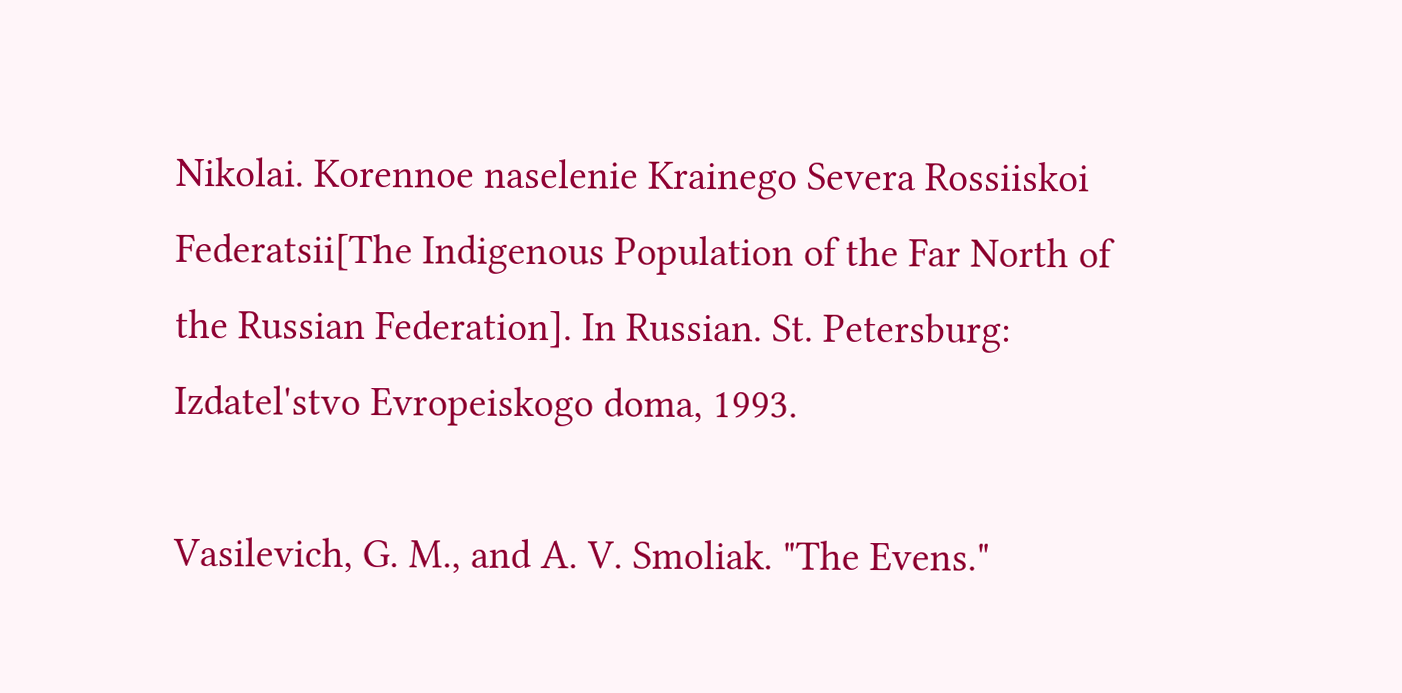Nikolai. Korennoe naselenie Krainego Severa Rossiiskoi Federatsii[The Indigenous Population of the Far North of the Russian Federation]. In Russian. St. Petersburg: Izdatel'stvo Evropeiskogo doma, 1993.

Vasilevich, G. M., and A. V. Smoliak. "The Evens."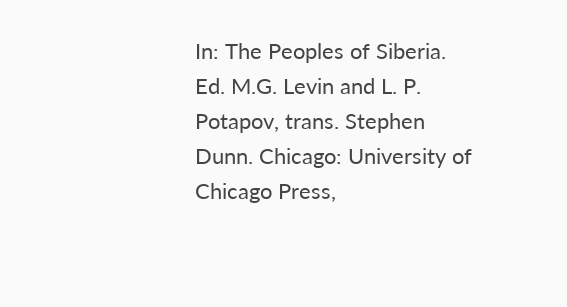In: The Peoples of Siberia. Ed. M.G. Levin and L. P. Potapov, trans. Stephen Dunn. Chicago: University of Chicago Press,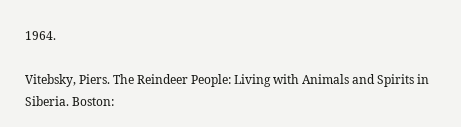1964.

Vitebsky, Piers. The Reindeer People: Living with Animals and Spirits in Siberia. Boston: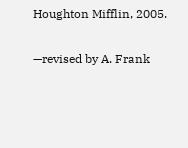Houghton Mifflin, 2005.

—revised by A. Frank